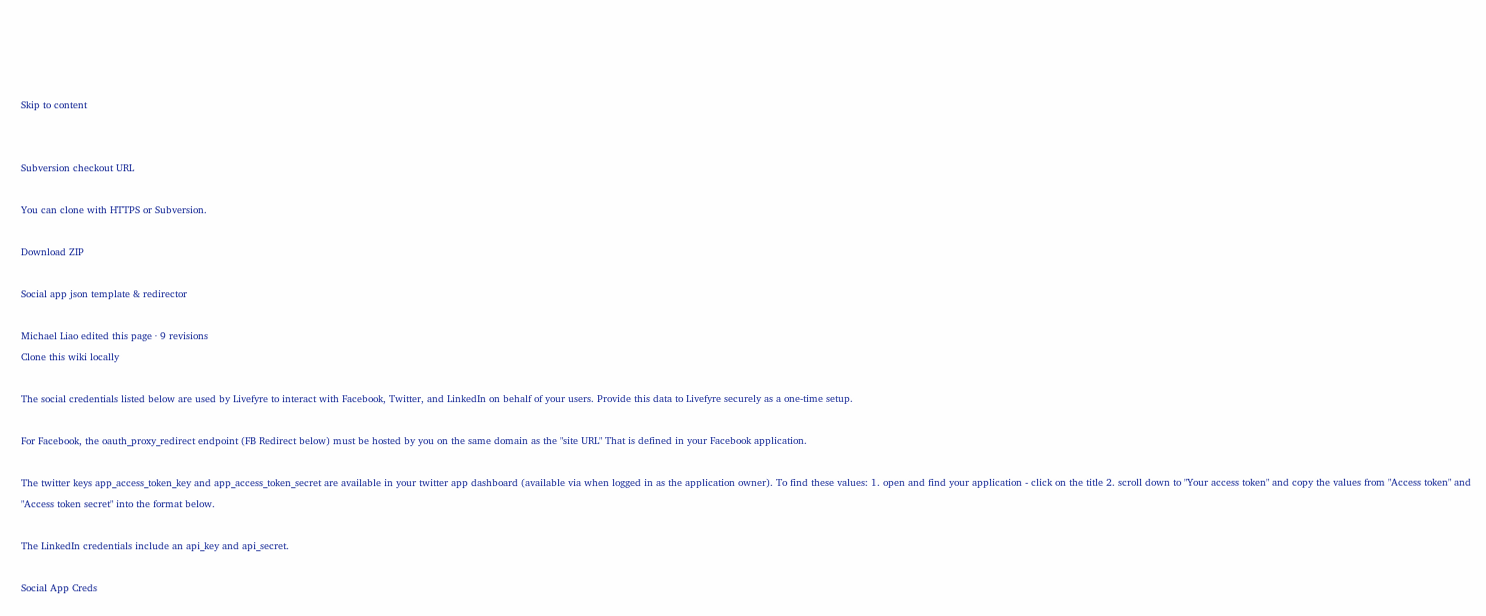Skip to content


Subversion checkout URL

You can clone with HTTPS or Subversion.

Download ZIP

Social app json template & redirector

Michael Liao edited this page · 9 revisions
Clone this wiki locally

The social credentials listed below are used by Livefyre to interact with Facebook, Twitter, and LinkedIn on behalf of your users. Provide this data to Livefyre securely as a one-time setup.

For Facebook, the oauth_proxy_redirect endpoint (FB Redirect below) must be hosted by you on the same domain as the "site URL" That is defined in your Facebook application.

The twitter keys app_access_token_key and app_access_token_secret are available in your twitter app dashboard (available via when logged in as the application owner). To find these values: 1. open and find your application - click on the title 2. scroll down to "Your access token" and copy the values from "Access token" and "Access token secret" into the format below.

The LinkedIn credentials include an api_key and api_secret.

Social App Creds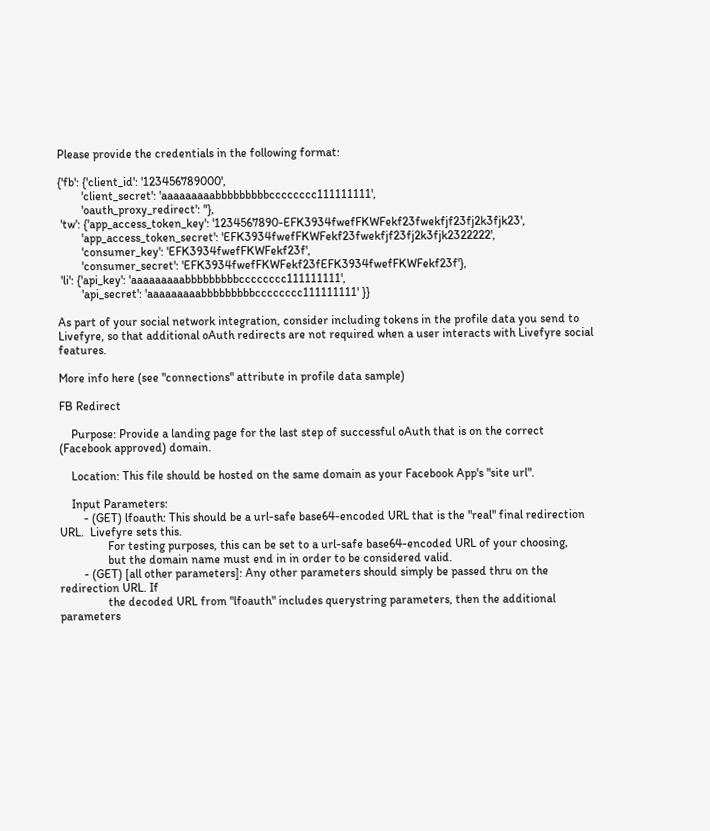Please provide the credentials in the following format:

{'fb': {'client_id': '123456789000',
        'client_secret': 'aaaaaaaaabbbbbbbbbcccccccc111111111',
        'oauth_proxy_redirect': ''},
 'tw': {'app_access_token_key': '1234567890-EFK3934fwefFKWFekf23fwekfjf23fj2k3fjk23',
        'app_access_token_secret': 'EFK3934fwefFKWFekf23fwekfjf23fj2k3fjk2322222',
        'consumer_key': 'EFK3934fwefFKWFekf23f',
        'consumer_secret': 'EFK3934fwefFKWFekf23fEFK3934fwefFKWFekf23f'},
 'li': {'api_key': 'aaaaaaaaabbbbbbbbbcccccccc111111111',
        'api_secret': 'aaaaaaaaabbbbbbbbbcccccccc111111111' }}

As part of your social network integration, consider including tokens in the profile data you send to Livefyre, so that additional oAuth redirects are not required when a user interacts with Livefyre social features.

More info here (see "connections" attribute in profile data sample)

FB Redirect

    Purpose: Provide a landing page for the last step of successful oAuth that is on the correct (Facebook approved) domain.

    Location: This file should be hosted on the same domain as your Facebook App's "site url".

    Input Parameters:
        - (GET) lfoauth: This should be a url-safe base64-encoded URL that is the "real" final redirection URL.  Livefyre sets this.
                For testing purposes, this can be set to a url-safe base64-encoded URL of your choosing,
                but the domain name must end in in order to be considered valid.
        - (GET) [all other parameters]: Any other parameters should simply be passed thru on the redirection URL. If
                the decoded URL from "lfoauth" includes querystring parameters, then the additional parameters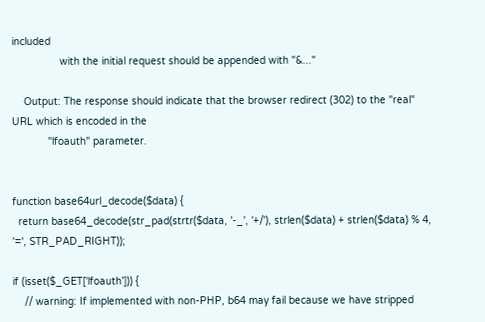included
                with the initial request should be appended with "&..."

    Output: The response should indicate that the browser redirect (302) to the "real" URL which is encoded in the
            "lfoauth" parameter.


function base64url_decode($data) {
  return base64_decode(str_pad(strtr($data, '-_', '+/'), strlen($data) + strlen($data) % 4, '=', STR_PAD_RIGHT));

if (isset($_GET['lfoauth'])) {
    // warning: If implemented with non-PHP, b64 may fail because we have stripped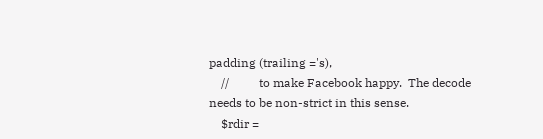padding (trailing ='s),
    //          to make Facebook happy.  The decode needs to be non-strict in this sense.
    $rdir =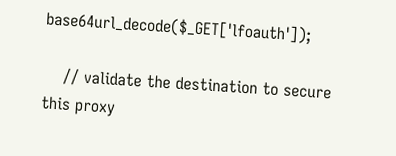base64url_decode($_GET['lfoauth']);

    // validate the destination to secure this proxy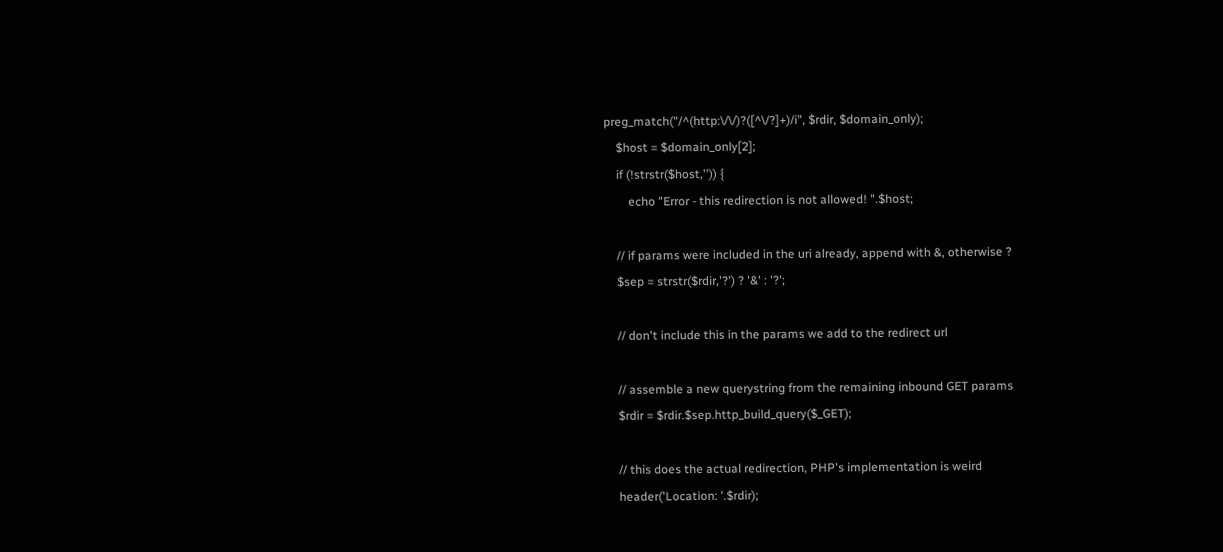preg_match("/^(http:\/\/)?([^\/?]+)/i", $rdir, $domain_only);
    $host = $domain_only[2];
    if (!strstr($host,'')) {
        echo "Error - this redirection is not allowed! ".$host;

    // if params were included in the uri already, append with &, otherwise ?
    $sep = strstr($rdir,'?') ? '&' : '?';

    // don't include this in the params we add to the redirect url

    // assemble a new querystring from the remaining inbound GET params
    $rdir = $rdir.$sep.http_build_query($_GET);

    // this does the actual redirection, PHP's implementation is weird
    header('Location: '.$rdir);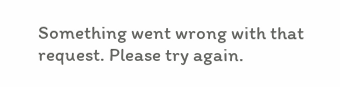Something went wrong with that request. Please try again.